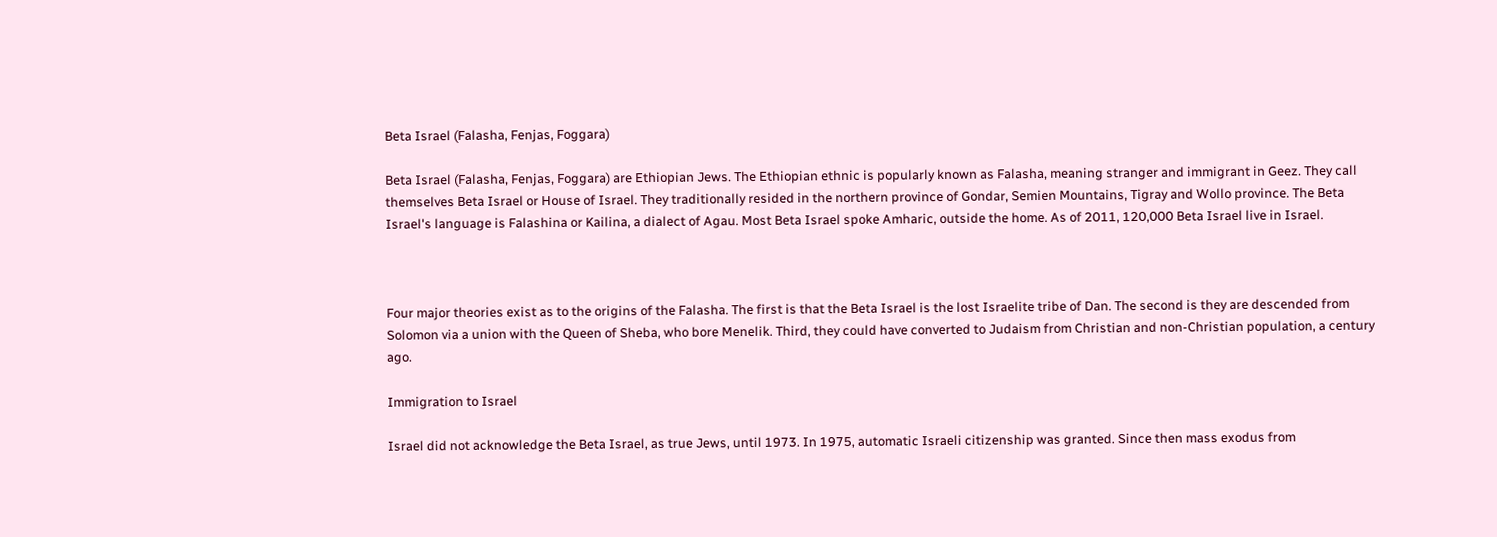Beta Israel (Falasha, Fenjas, Foggara)

Beta Israel (Falasha, Fenjas, Foggara) are Ethiopian Jews. The Ethiopian ethnic is popularly known as Falasha, meaning stranger and immigrant in Geez. They call themselves Beta Israel or House of Israel. They traditionally resided in the northern province of Gondar, Semien Mountains, Tigray and Wollo province. The Beta Israel's language is Falashina or Kailina, a dialect of Agau. Most Beta Israel spoke Amharic, outside the home. As of 2011, 120,000 Beta Israel live in Israel.



Four major theories exist as to the origins of the Falasha. The first is that the Beta Israel is the lost Israelite tribe of Dan. The second is they are descended from Solomon via a union with the Queen of Sheba, who bore Menelik. Third, they could have converted to Judaism from Christian and non-Christian population, a century ago.

Immigration to Israel

Israel did not acknowledge the Beta Israel, as true Jews, until 1973. In 1975, automatic Israeli citizenship was granted. Since then mass exodus from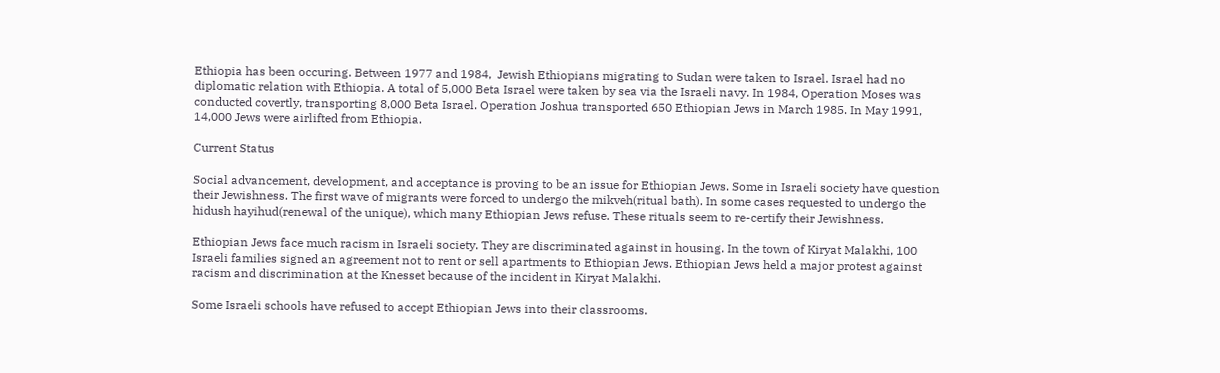Ethiopia has been occuring. Between 1977 and 1984,  Jewish Ethiopians migrating to Sudan were taken to Israel. Israel had no diplomatic relation with Ethiopia. A total of 5,000 Beta Israel were taken by sea via the Israeli navy. In 1984, Operation Moses was conducted covertly, transporting 8,000 Beta Israel. Operation Joshua transported 650 Ethiopian Jews in March 1985. In May 1991, 14,000 Jews were airlifted from Ethiopia.

Current Status

Social advancement, development, and acceptance is proving to be an issue for Ethiopian Jews. Some in Israeli society have question their Jewishness. The first wave of migrants were forced to undergo the mikveh(ritual bath). In some cases requested to undergo the hidush hayihud(renewal of the unique), which many Ethiopian Jews refuse. These rituals seem to re-certify their Jewishness.

Ethiopian Jews face much racism in Israeli society. They are discriminated against in housing. In the town of Kiryat Malakhi, 100 Israeli families signed an agreement not to rent or sell apartments to Ethiopian Jews. Ethiopian Jews held a major protest against racism and discrimination at the Knesset because of the incident in Kiryat Malakhi.

Some Israeli schools have refused to accept Ethiopian Jews into their classrooms.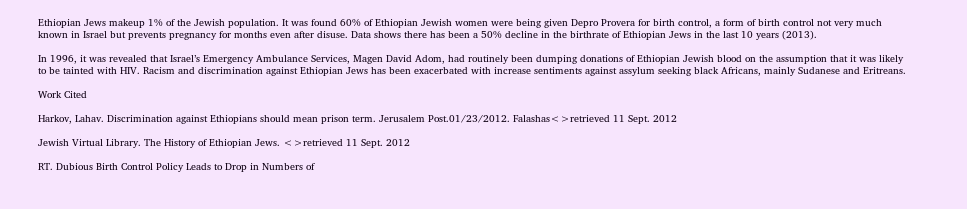Ethiopian Jews makeup 1% of the Jewish population. It was found 60% of Ethiopian Jewish women were being given Depro Provera for birth control, a form of birth control not very much known in Israel but prevents pregnancy for months even after disuse. Data shows there has been a 50% decline in the birthrate of Ethiopian Jews in the last 10 years (2013).

In 1996, it was revealed that Israel’s Emergency Ambulance Services, Magen David Adom, had routinely been dumping donations of Ethiopian Jewish blood on the assumption that it was likely to be tainted with HIV. Racism and discrimination against Ethiopian Jews has been exacerbated with increase sentiments against assylum seeking black Africans, mainly Sudanese and Eritreans.

Work Cited

Harkov, Lahav. Discrimination against Ethiopians should mean prison term. Jerusalem Post.01/23/2012. Falashas<>retrieved 11 Sept. 2012

Jewish Virtual Library. The History of Ethiopian Jews. <>retrieved 11 Sept. 2012

RT. Dubious Birth Control Policy Leads to Drop in Numbers of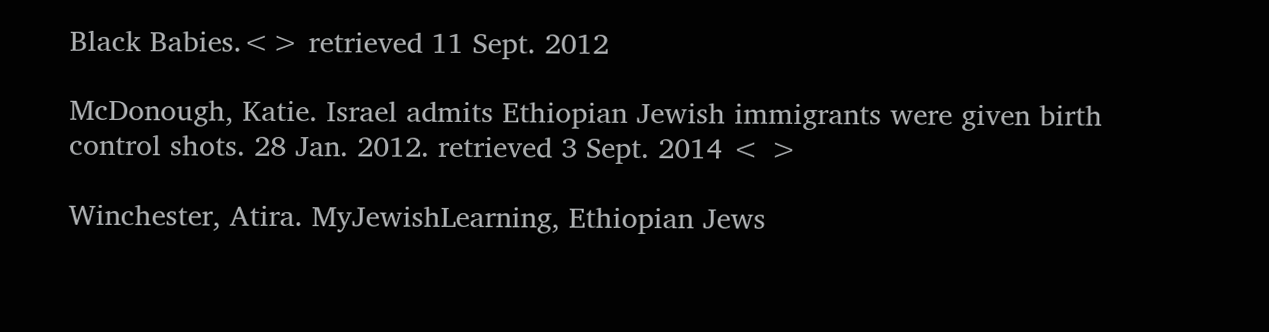Black Babies.<> retrieved 11 Sept. 2012

McDonough, Katie. Israel admits Ethiopian Jewish immigrants were given birth control shots. 28 Jan. 2012. retrieved 3 Sept. 2014 < >

Winchester, Atira. MyJewishLearning, Ethiopian Jews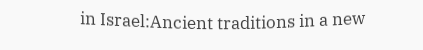in Israel:Ancient traditions in a new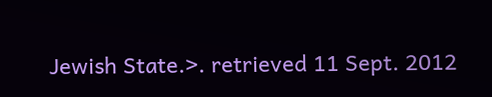Jewish State.>. retrieved 11 Sept. 2012